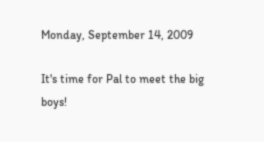Monday, September 14, 2009

It's time for Pal to meet the big boys!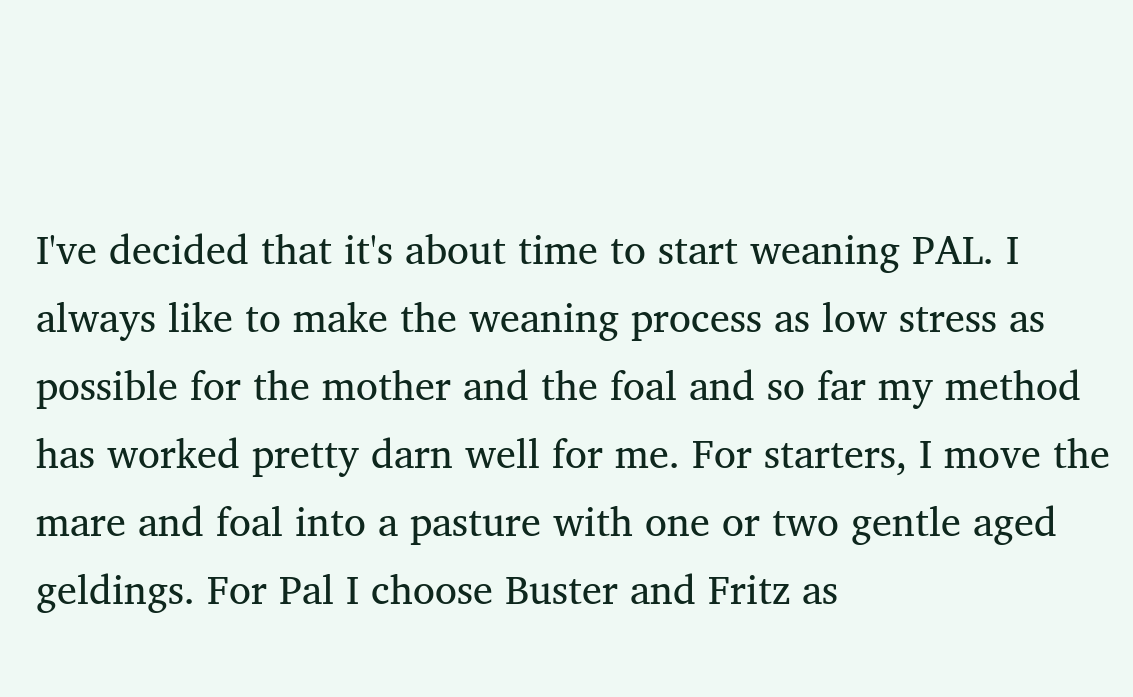I've decided that it's about time to start weaning PAL. I always like to make the weaning process as low stress as possible for the mother and the foal and so far my method has worked pretty darn well for me. For starters, I move the mare and foal into a pasture with one or two gentle aged geldings. For Pal I choose Buster and Fritz as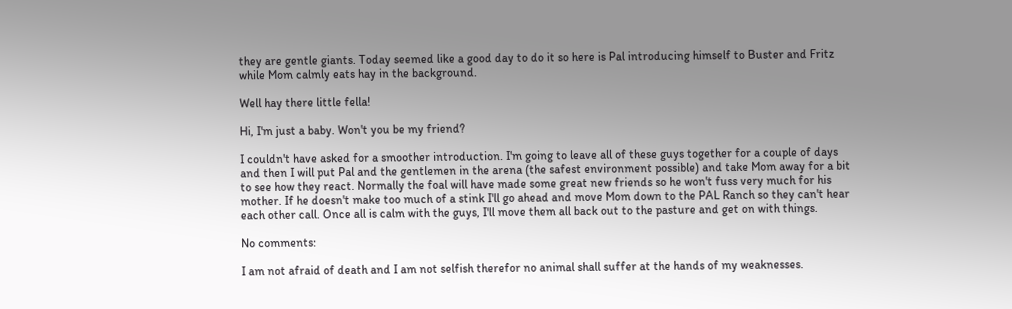they are gentle giants. Today seemed like a good day to do it so here is Pal introducing himself to Buster and Fritz while Mom calmly eats hay in the background.

Well hay there little fella!

Hi, I'm just a baby. Won't you be my friend?

I couldn't have asked for a smoother introduction. I'm going to leave all of these guys together for a couple of days and then I will put Pal and the gentlemen in the arena (the safest environment possible) and take Mom away for a bit to see how they react. Normally the foal will have made some great new friends so he won't fuss very much for his mother. If he doesn't make too much of a stink I'll go ahead and move Mom down to the PAL Ranch so they can't hear each other call. Once all is calm with the guys, I'll move them all back out to the pasture and get on with things.

No comments:

I am not afraid of death and I am not selfish therefor no animal shall suffer at the hands of my weaknesses.